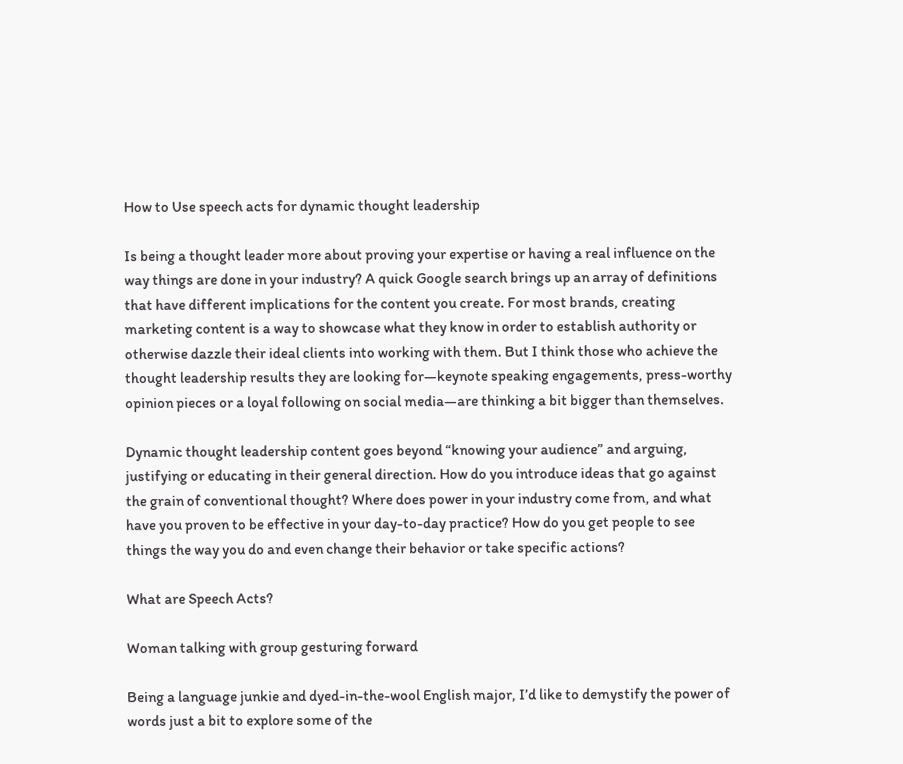How to Use speech acts for dynamic thought leadership

Is being a thought leader more about proving your expertise or having a real influence on the way things are done in your industry? A quick Google search brings up an array of definitions that have different implications for the content you create. For most brands, creating marketing content is a way to showcase what they know in order to establish authority or otherwise dazzle their ideal clients into working with them. But I think those who achieve the thought leadership results they are looking for—keynote speaking engagements, press-worthy opinion pieces or a loyal following on social media—are thinking a bit bigger than themselves.

Dynamic thought leadership content goes beyond “knowing your audience” and arguing, justifying or educating in their general direction. How do you introduce ideas that go against the grain of conventional thought? Where does power in your industry come from, and what have you proven to be effective in your day-to-day practice? How do you get people to see things the way you do and even change their behavior or take specific actions?

What are Speech Acts?

Woman talking with group gesturing forward

Being a language junkie and dyed-in-the-wool English major, I’d like to demystify the power of words just a bit to explore some of the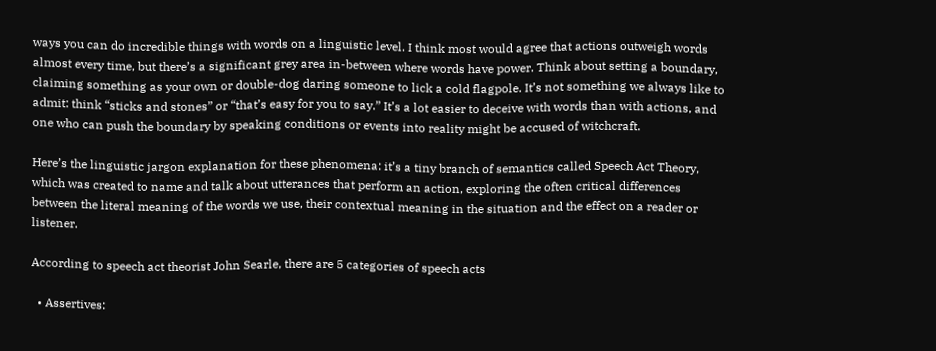ways you can do incredible things with words on a linguistic level. I think most would agree that actions outweigh words almost every time, but there’s a significant grey area in-between where words have power. Think about setting a boundary, claiming something as your own or double-dog daring someone to lick a cold flagpole. It’s not something we always like to admit: think “sticks and stones” or “that’s easy for you to say.” It’s a lot easier to deceive with words than with actions, and one who can push the boundary by speaking conditions or events into reality might be accused of witchcraft.

Here’s the linguistic jargon explanation for these phenomena: it’s a tiny branch of semantics called Speech Act Theory, which was created to name and talk about utterances that perform an action, exploring the often critical differences between the literal meaning of the words we use, their contextual meaning in the situation and the effect on a reader or listener.

According to speech act theorist John Searle, there are 5 categories of speech acts

  • Assertives: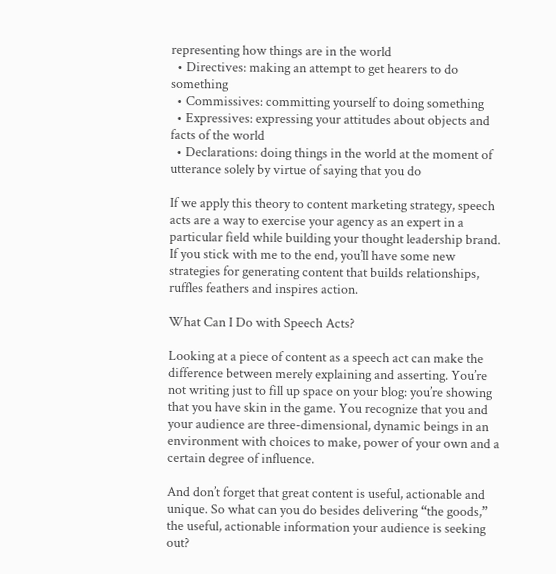representing how things are in the world
  • Directives: making an attempt to get hearers to do something
  • Commissives: committing yourself to doing something
  • Expressives: expressing your attitudes about objects and facts of the world
  • Declarations: doing things in the world at the moment of utterance solely by virtue of saying that you do

If we apply this theory to content marketing strategy, speech acts are a way to exercise your agency as an expert in a particular field while building your thought leadership brand. If you stick with me to the end, you’ll have some new strategies for generating content that builds relationships, ruffles feathers and inspires action.

What Can I Do with Speech Acts?

Looking at a piece of content as a speech act can make the difference between merely explaining and asserting. You’re not writing just to fill up space on your blog: you’re showing that you have skin in the game. You recognize that you and your audience are three-dimensional, dynamic beings in an environment with choices to make, power of your own and a certain degree of influence.

And don’t forget that great content is useful, actionable and unique. So what can you do besides delivering “the goods,” the useful, actionable information your audience is seeking out?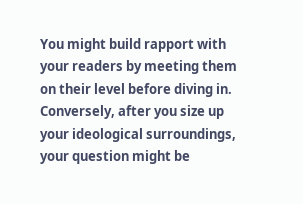You might build rapport with your readers by meeting them on their level before diving in. Conversely, after you size up your ideological surroundings, your question might be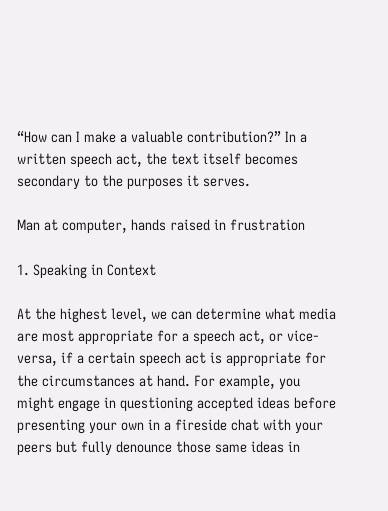“How can I make a valuable contribution?” In a written speech act, the text itself becomes secondary to the purposes it serves.

Man at computer, hands raised in frustration

1. Speaking in Context

At the highest level, we can determine what media are most appropriate for a speech act, or vice-versa, if a certain speech act is appropriate for the circumstances at hand. For example, you might engage in questioning accepted ideas before presenting your own in a fireside chat with your peers but fully denounce those same ideas in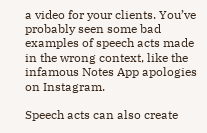a video for your clients. You’ve probably seen some bad examples of speech acts made in the wrong context, like the infamous Notes App apologies on Instagram.

Speech acts can also create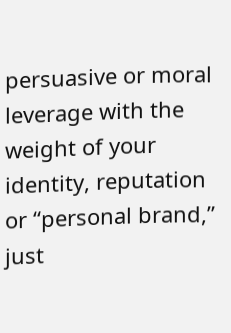persuasive or moral leverage with the weight of your identity, reputation or “personal brand,” just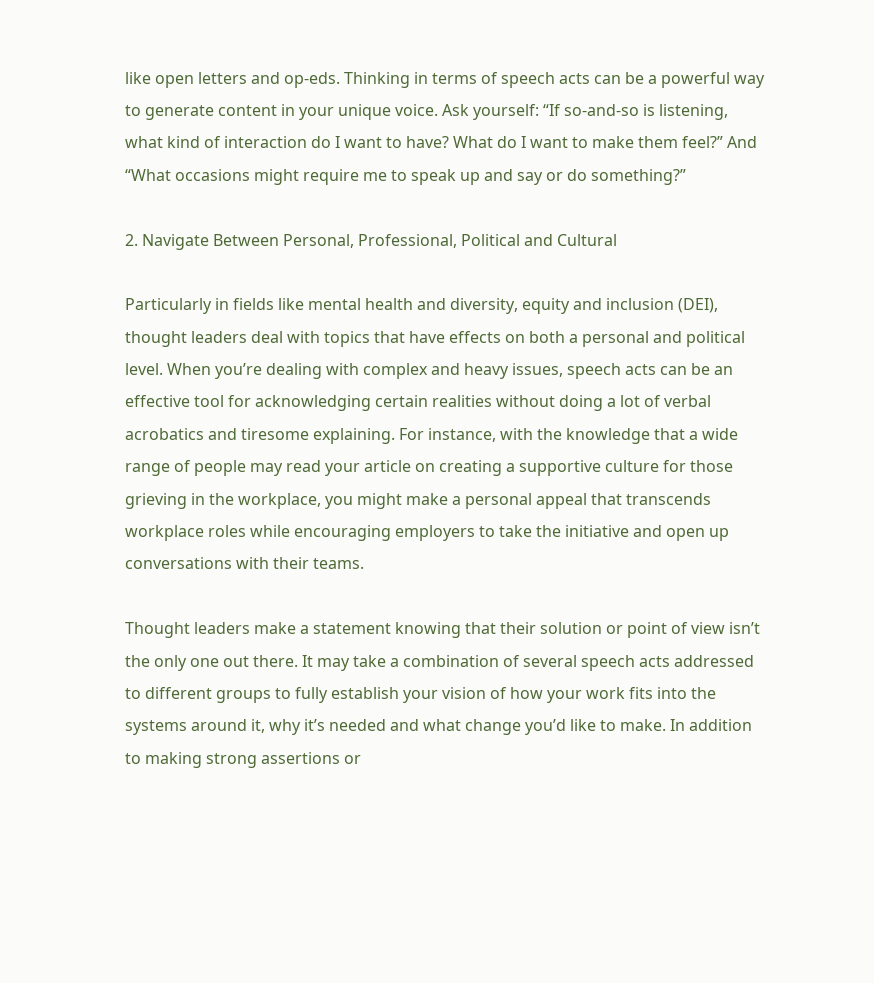like open letters and op-eds. Thinking in terms of speech acts can be a powerful way to generate content in your unique voice. Ask yourself: “If so-and-so is listening, what kind of interaction do I want to have? What do I want to make them feel?” And “What occasions might require me to speak up and say or do something?”

2. Navigate Between Personal, Professional, Political and Cultural

Particularly in fields like mental health and diversity, equity and inclusion (DEI), thought leaders deal with topics that have effects on both a personal and political level. When you’re dealing with complex and heavy issues, speech acts can be an effective tool for acknowledging certain realities without doing a lot of verbal acrobatics and tiresome explaining. For instance, with the knowledge that a wide range of people may read your article on creating a supportive culture for those grieving in the workplace, you might make a personal appeal that transcends workplace roles while encouraging employers to take the initiative and open up conversations with their teams.

Thought leaders make a statement knowing that their solution or point of view isn’t the only one out there. It may take a combination of several speech acts addressed to different groups to fully establish your vision of how your work fits into the systems around it, why it’s needed and what change you’d like to make. In addition to making strong assertions or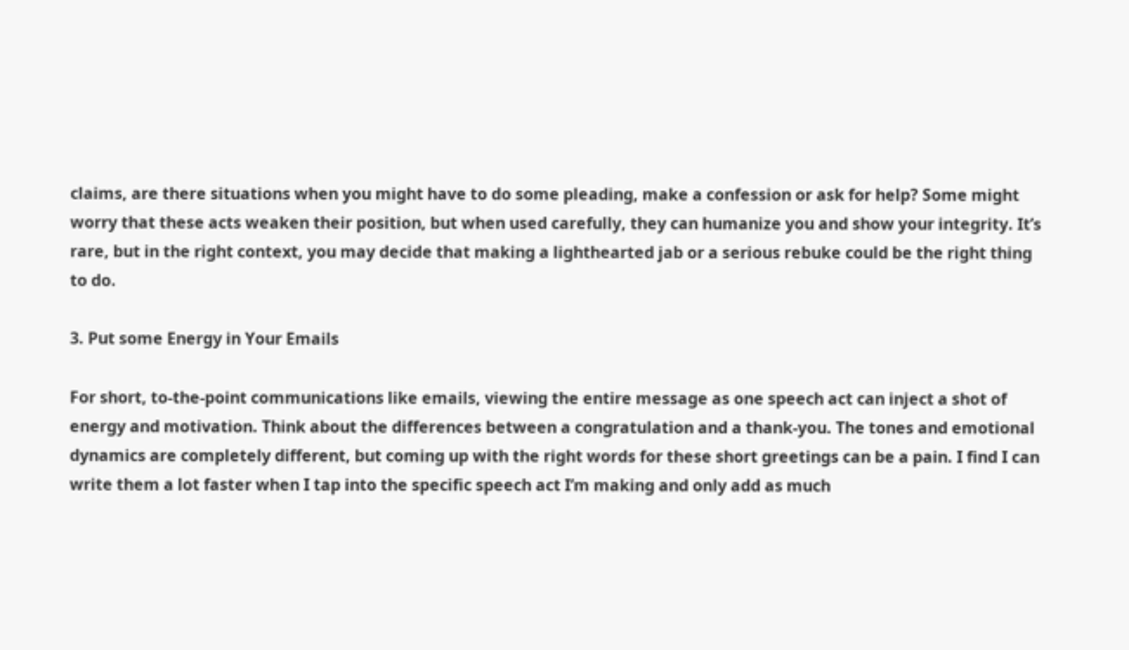claims, are there situations when you might have to do some pleading, make a confession or ask for help? Some might worry that these acts weaken their position, but when used carefully, they can humanize you and show your integrity. It’s rare, but in the right context, you may decide that making a lighthearted jab or a serious rebuke could be the right thing to do.

3. Put some Energy in Your Emails

For short, to-the-point communications like emails, viewing the entire message as one speech act can inject a shot of energy and motivation. Think about the differences between a congratulation and a thank-you. The tones and emotional dynamics are completely different, but coming up with the right words for these short greetings can be a pain. I find I can write them a lot faster when I tap into the specific speech act I’m making and only add as much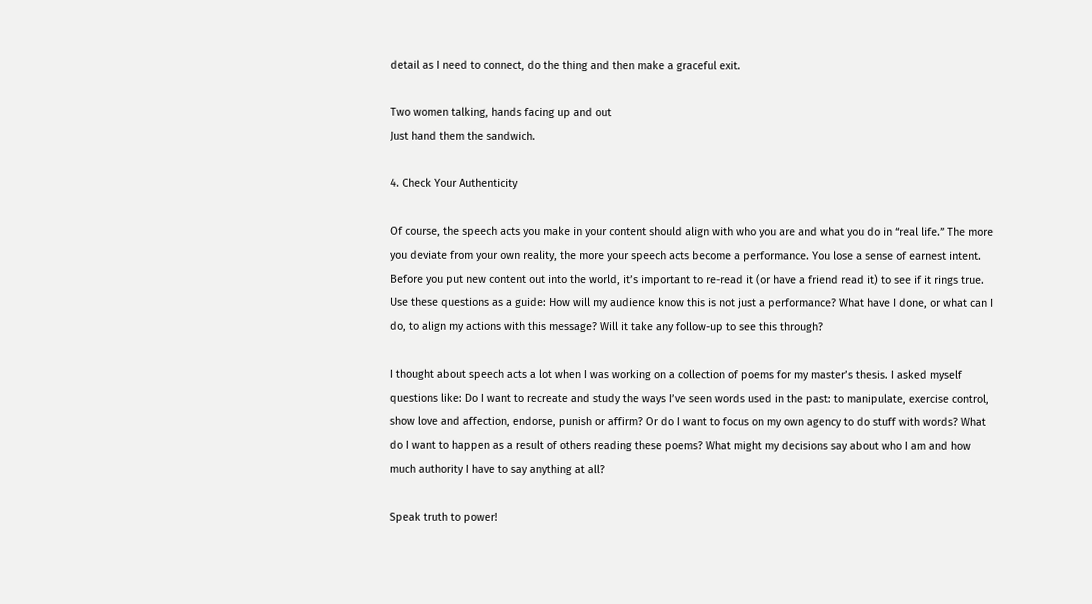detail as I need to connect, do the thing and then make a graceful exit.

Two women talking, hands facing up and out
Just hand them the sandwich.

4. Check Your Authenticity

Of course, the speech acts you make in your content should align with who you are and what you do in “real life.” The more you deviate from your own reality, the more your speech acts become a performance. You lose a sense of earnest intent. Before you put new content out into the world, it’s important to re-read it (or have a friend read it) to see if it rings true. Use these questions as a guide: How will my audience know this is not just a performance? What have I done, or what can I do, to align my actions with this message? Will it take any follow-up to see this through?

I thought about speech acts a lot when I was working on a collection of poems for my master’s thesis. I asked myself questions like: Do I want to recreate and study the ways I’ve seen words used in the past: to manipulate, exercise control, show love and affection, endorse, punish or affirm? Or do I want to focus on my own agency to do stuff with words? What do I want to happen as a result of others reading these poems? What might my decisions say about who I am and how much authority I have to say anything at all?

Speak truth to power!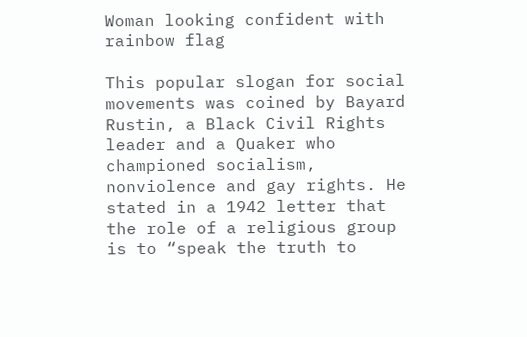Woman looking confident with rainbow flag

This popular slogan for social movements was coined by Bayard Rustin, a Black Civil Rights leader and a Quaker who championed socialism, nonviolence and gay rights. He stated in a 1942 letter that the role of a religious group is to “speak the truth to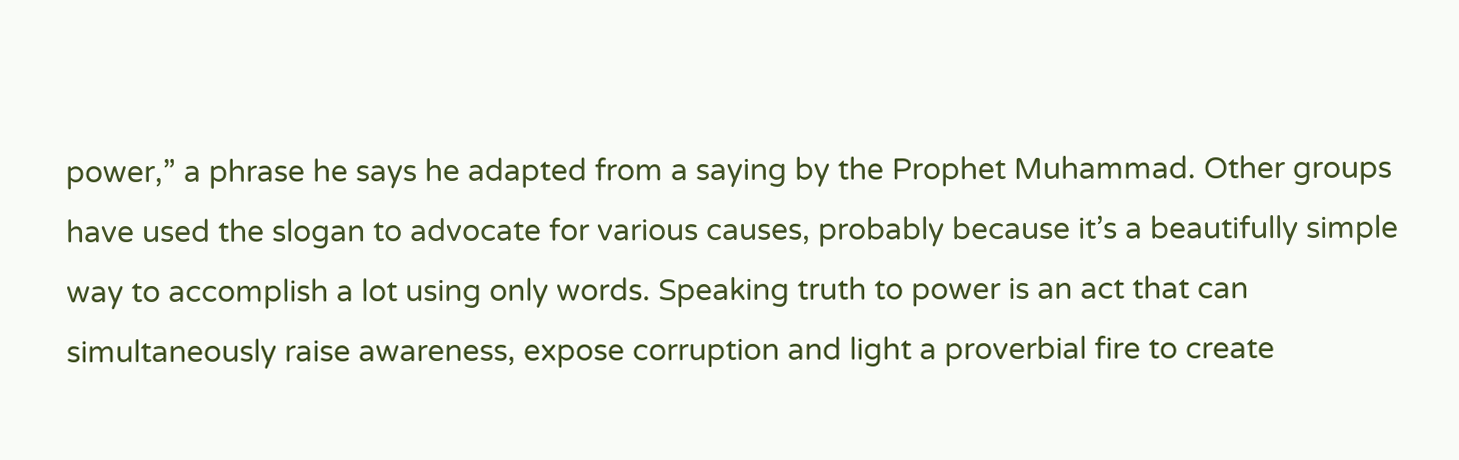power,” a phrase he says he adapted from a saying by the Prophet Muhammad. Other groups have used the slogan to advocate for various causes, probably because it’s a beautifully simple way to accomplish a lot using only words. Speaking truth to power is an act that can simultaneously raise awareness, expose corruption and light a proverbial fire to create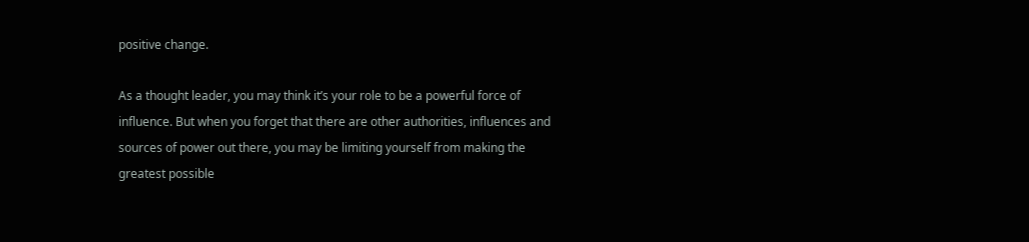positive change.

As a thought leader, you may think it’s your role to be a powerful force of influence. But when you forget that there are other authorities, influences and sources of power out there, you may be limiting yourself from making the greatest possible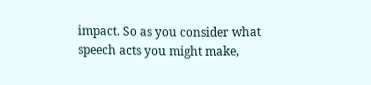impact. So as you consider what speech acts you might make,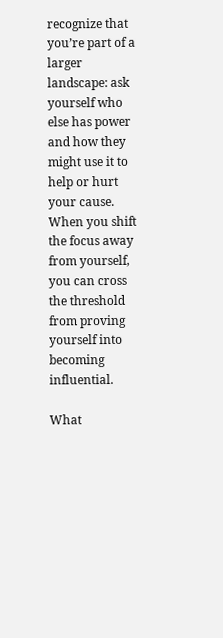recognize that you’re part of a larger landscape: ask yourself who else has power and how they might use it to help or hurt your cause. When you shift the focus away from yourself, you can cross the threshold from proving yourself into becoming influential.

What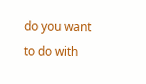do you want to do with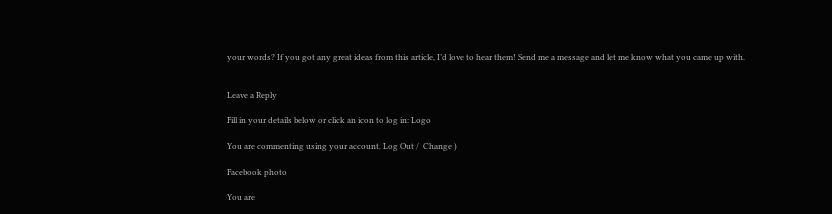your words? If you got any great ideas from this article, I’d love to hear them! Send me a message and let me know what you came up with.


Leave a Reply

Fill in your details below or click an icon to log in: Logo

You are commenting using your account. Log Out /  Change )

Facebook photo

You are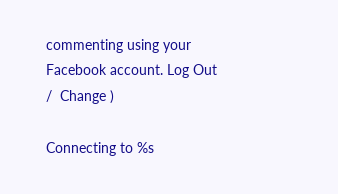commenting using your Facebook account. Log Out /  Change )

Connecting to %s